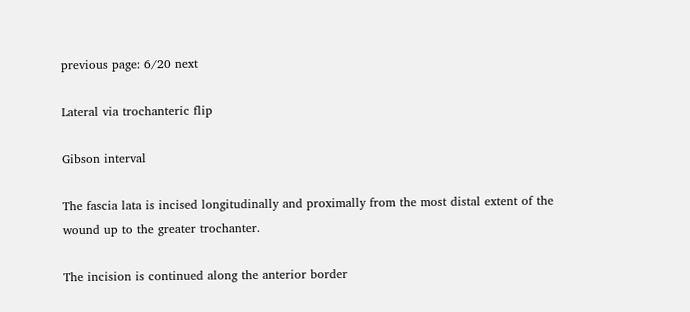previous page: 6/20 next

Lateral via trochanteric flip

Gibson interval

The fascia lata is incised longitudinally and proximally from the most distal extent of the wound up to the greater trochanter.

The incision is continued along the anterior border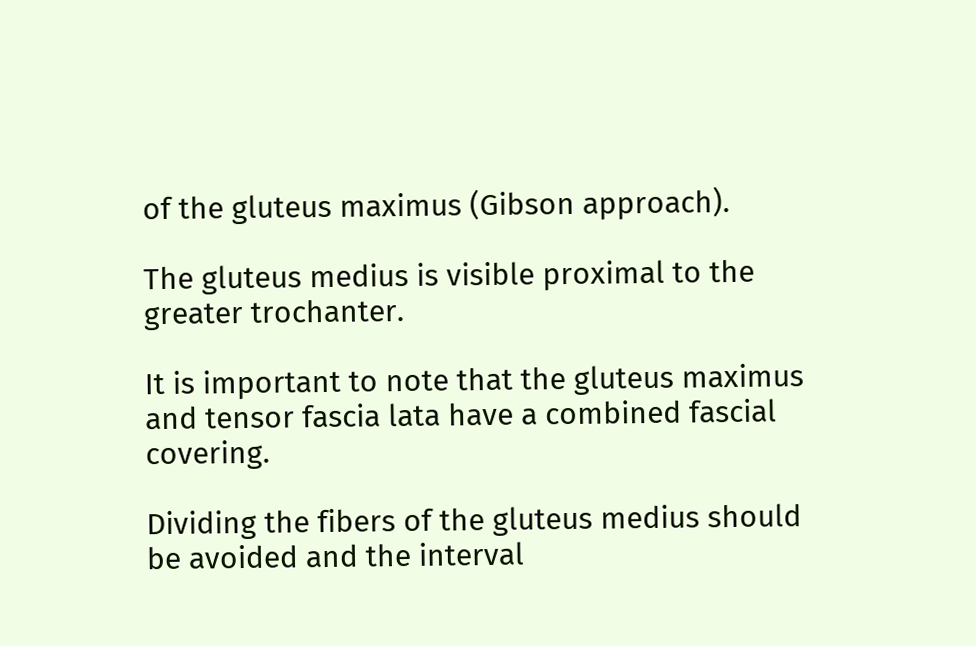of the gluteus maximus (Gibson approach).

The gluteus medius is visible proximal to the greater trochanter.

It is important to note that the gluteus maximus and tensor fascia lata have a combined fascial covering.

Dividing the fibers of the gluteus medius should be avoided and the interval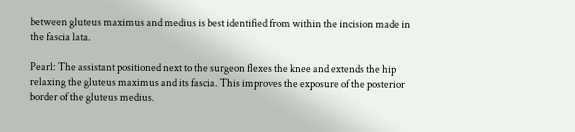between gluteus maximus and medius is best identified from within the incision made in the fascia lata.

Pearl: The assistant positioned next to the surgeon flexes the knee and extends the hip relaxing the gluteus maximus and its fascia. This improves the exposure of the posterior border of the gluteus medius.